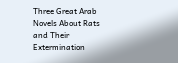Three Great Arab Novels About Rats and Their Extermination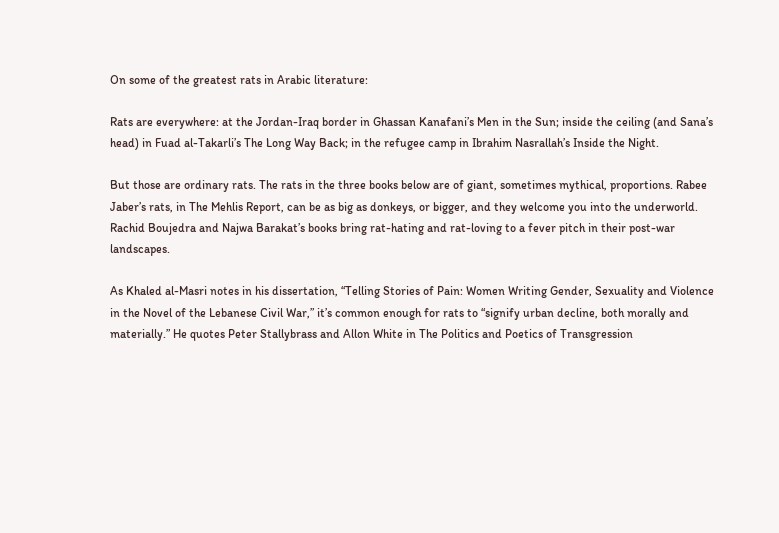On some of the greatest rats in Arabic literature:

Rats are everywhere: at the Jordan-Iraq border in Ghassan Kanafani’s Men in the Sun; inside the ceiling (and Sana’s head) in Fuad al-Takarli’s The Long Way Back; in the refugee camp in Ibrahim Nasrallah’s Inside the Night.

But those are ordinary rats. The rats in the three books below are of giant, sometimes mythical, proportions. Rabee Jaber’s rats, in The Mehlis Report, can be as big as donkeys, or bigger, and they welcome you into the underworld. Rachid Boujedra and Najwa Barakat’s books bring rat-hating and rat-loving to a fever pitch in their post-war landscapes.

As Khaled al-Masri notes in his dissertation, “Telling Stories of Pain: Women Writing Gender, Sexuality and Violence in the Novel of the Lebanese Civil War,” it’s common enough for rats to “signify urban decline, both morally and materially.” He quotes Peter Stallybrass and Allon White in The Politics and Poetics of Transgression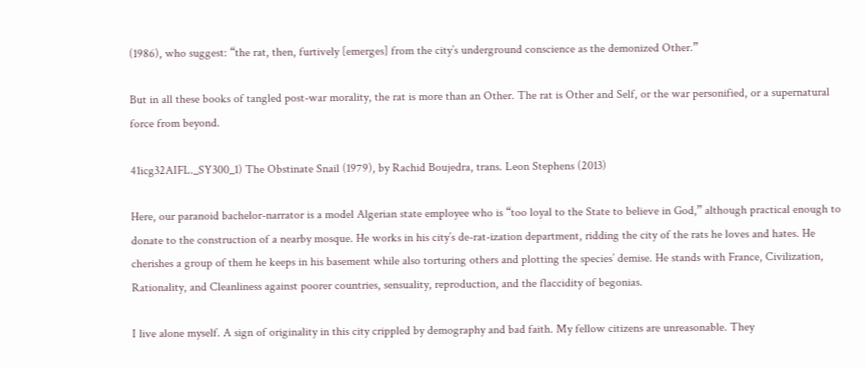(1986), who suggest: “the rat, then, furtively [emerges] from the city’s underground conscience as the demonized Other.”

But in all these books of tangled post-war morality, the rat is more than an Other. The rat is Other and Self, or the war personified, or a supernatural force from beyond.

41icg32AIFL._SY300_1) The Obstinate Snail (1979), by Rachid Boujedra, trans. Leon Stephens (2013)

Here, our paranoid bachelor-narrator is a model Algerian state employee who is “too loyal to the State to believe in God,” although practical enough to donate to the construction of a nearby mosque. He works in his city’s de-rat-ization department, ridding the city of the rats he loves and hates. He cherishes a group of them he keeps in his basement while also torturing others and plotting the species’ demise. He stands with France, Civilization, Rationality, and Cleanliness against poorer countries, sensuality, reproduction, and the flaccidity of begonias.

I live alone myself. A sign of originality in this city crippled by demography and bad faith. My fellow citizens are unreasonable. They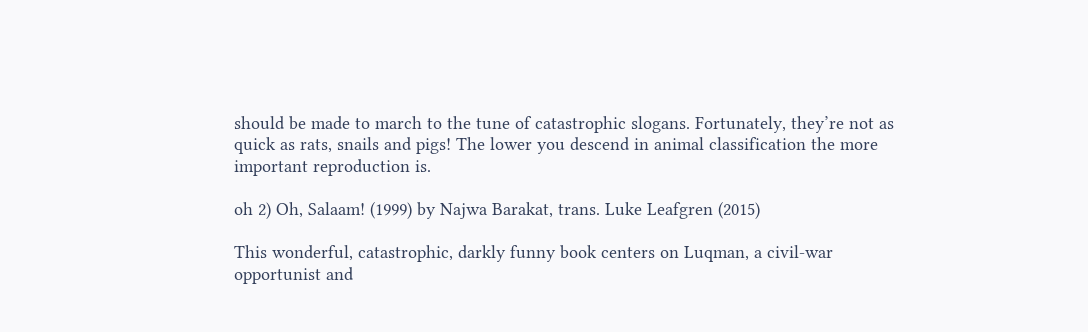should be made to march to the tune of catastrophic slogans. Fortunately, they’re not as quick as rats, snails and pigs! The lower you descend in animal classification the more important reproduction is.

oh 2) Oh, Salaam! (1999) by Najwa Barakat, trans. Luke Leafgren (2015)

This wonderful, catastrophic, darkly funny book centers on Luqman, a civil-war opportunist and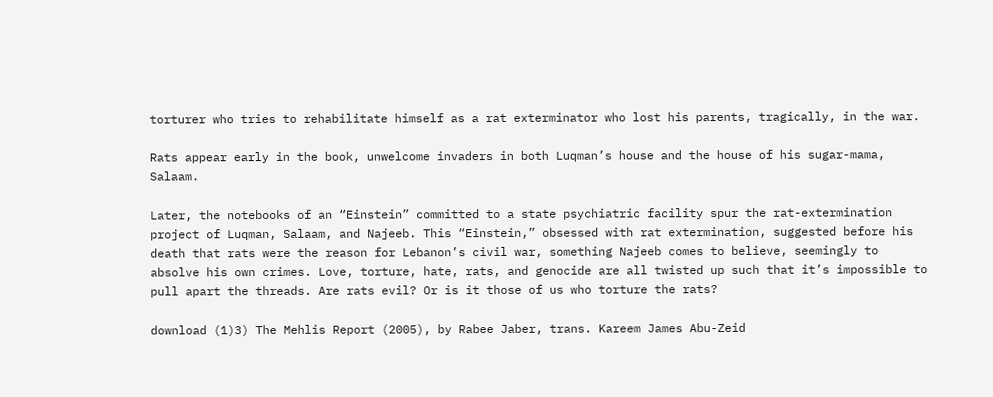torturer who tries to rehabilitate himself as a rat exterminator who lost his parents, tragically, in the war.

Rats appear early in the book, unwelcome invaders in both Luqman’s house and the house of his sugar-mama, Salaam.

Later, the notebooks of an “Einstein” committed to a state psychiatric facility spur the rat-extermination project of Luqman, Salaam, and Najeeb. This “Einstein,” obsessed with rat extermination, suggested before his death that rats were the reason for Lebanon’s civil war, something Najeeb comes to believe, seemingly to absolve his own crimes. Love, torture, hate, rats, and genocide are all twisted up such that it’s impossible to pull apart the threads. Are rats evil? Or is it those of us who torture the rats?

download (1)3) The Mehlis Report (2005), by Rabee Jaber, trans. Kareem James Abu-Zeid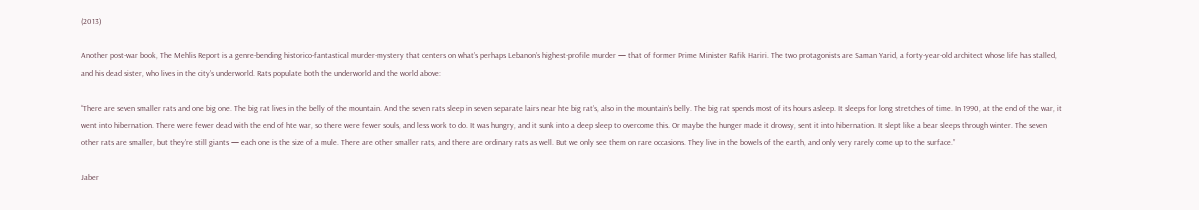(2013)

Another post-war book, The Mehlis Report is a genre-bending historico-fantastical murder-mystery that centers on what’s perhaps Lebanon’s highest-profile murder — that of former Prime Minister Rafik Hariri. The two protagonists are Saman Yarid, a forty-year-old architect whose life has stalled, and his dead sister, who lives in the city’s underworld. Rats populate both the underworld and the world above:

“There are seven smaller rats and one big one. The big rat lives in the belly of the mountain. And the seven rats sleep in seven separate lairs near hte big rat’s, also in the mountain’s belly. The big rat spends most of its hours asleep. It sleeps for long stretches of time. In 1990, at the end of the war, it went into hibernation. There were fewer dead with the end of hte war, so there were fewer souls, and less work to do. It was hungry, and it sunk into a deep sleep to overcome this. Or maybe the hunger made it drowsy, sent it into hibernation. It slept like a bear sleeps through winter. The seven other rats are smaller, but they’re still giants — each one is the size of a mule. There are other smaller rats, and there are ordinary rats as well. But we only see them on rare occasions. They live in the bowels of the earth, and only very rarely come up to the surface.”

Jaber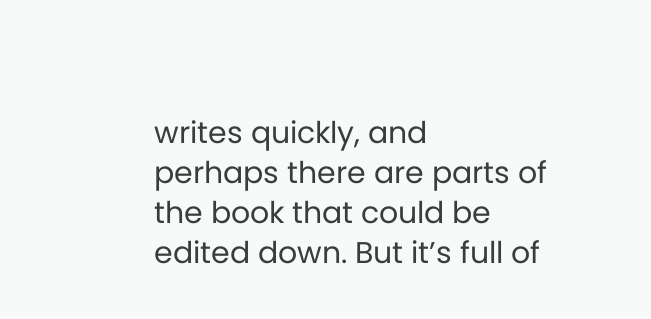writes quickly, and perhaps there are parts of the book that could be edited down. But it’s full of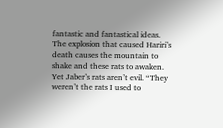fantastic and fantastical ideas. The explosion that caused Hariri’s death causes the mountain to shake and these rats to awaken. Yet Jaber’s rats aren’t evil. “They weren’t the rats I used to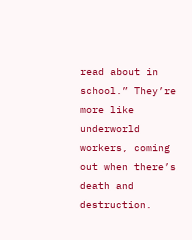read about in school.” They’re more like underworld workers, coming out when there’s death and destruction.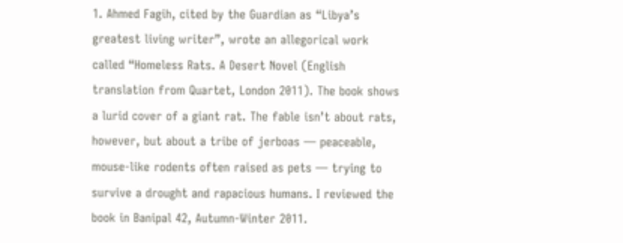1. Ahmed Fagih, cited by the Guardian as “Libya’s greatest living writer”, wrote an allegorical work called “Homeless Rats. A Desert Novel (English translation from Quartet, London 2011). The book shows a lurid cover of a giant rat. The fable isn’t about rats, however, but about a tribe of jerboas — peaceable, mouse-like rodents often raised as pets — trying to survive a drought and rapacious humans. I reviewed the book in Banipal 42, Autumn-Winter 2011.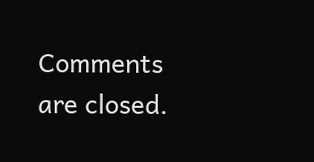Comments are closed.